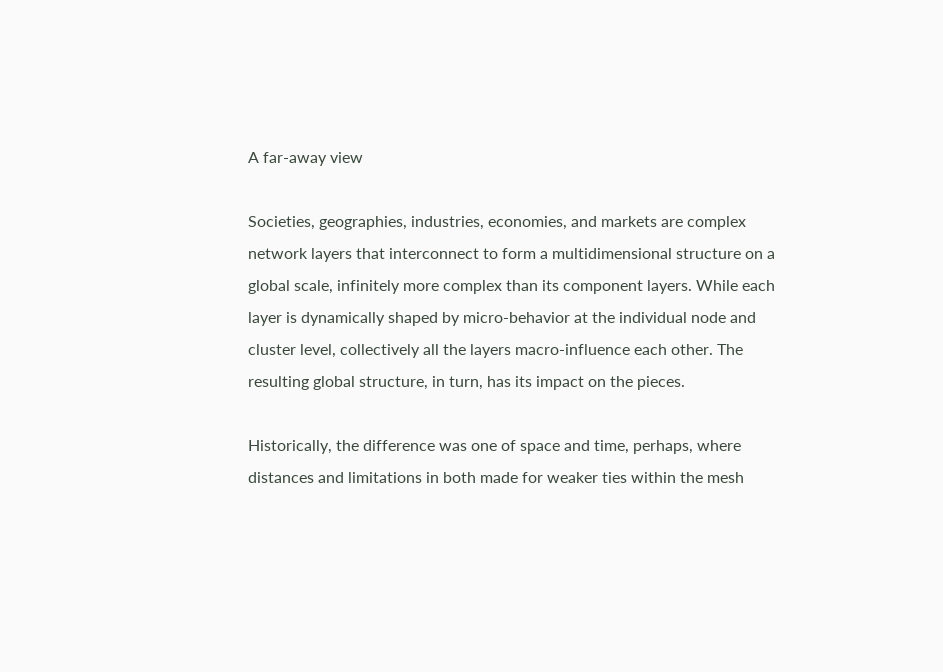A far-away view

Societies, geographies, industries, economies, and markets are complex network layers that interconnect to form a multidimensional structure on a global scale, infinitely more complex than its component layers. While each layer is dynamically shaped by micro-behavior at the individual node and cluster level, collectively all the layers macro-influence each other. The resulting global structure, in turn, has its impact on the pieces.

Historically, the difference was one of space and time, perhaps, where distances and limitations in both made for weaker ties within the mesh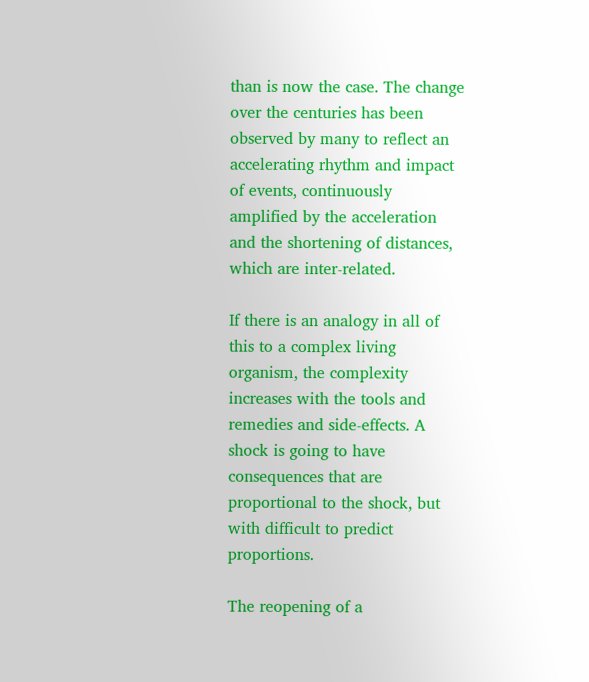than is now the case. The change over the centuries has been observed by many to reflect an accelerating rhythm and impact of events, continuously amplified by the acceleration and the shortening of distances, which are inter-related.

If there is an analogy in all of this to a complex living organism, the complexity increases with the tools and remedies and side-effects. A shock is going to have consequences that are proportional to the shock, but with difficult to predict proportions.

The reopening of a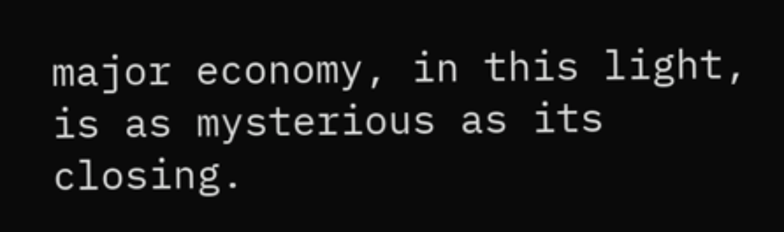major economy, in this light, is as mysterious as its closing.